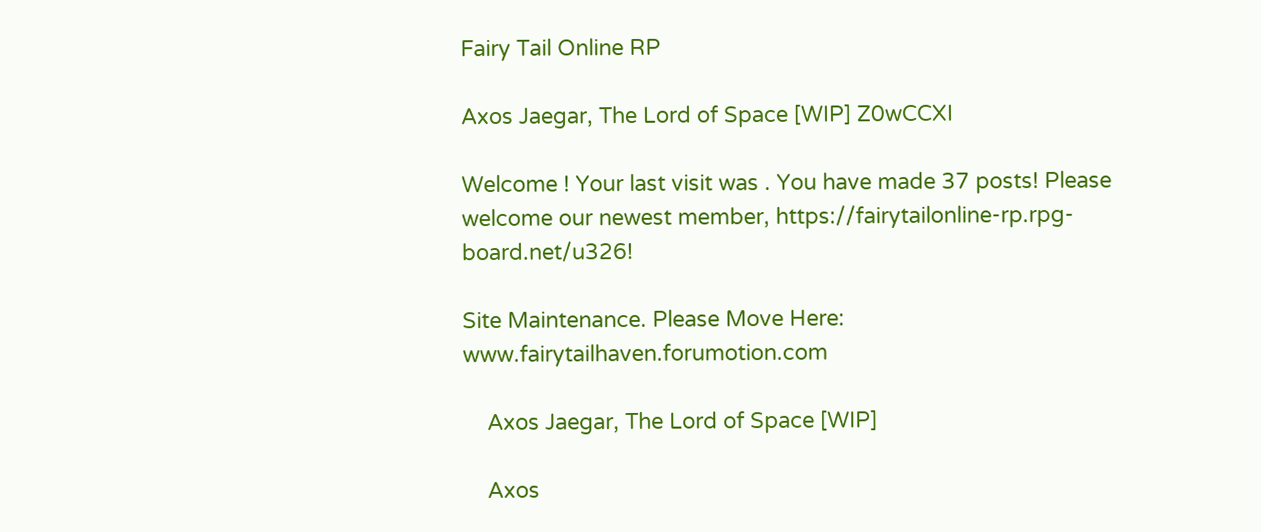Fairy Tail Online RP

Axos Jaegar, The Lord of Space [WIP] Z0wCCXI

Welcome ! Your last visit was . You have made 37 posts! Please welcome our newest member, https://fairytailonline-rp.rpg-board.net/u326!

Site Maintenance. Please Move Here: www.fairytailhaven.forumotion.com

    Axos Jaegar, The Lord of Space [WIP]

    Axos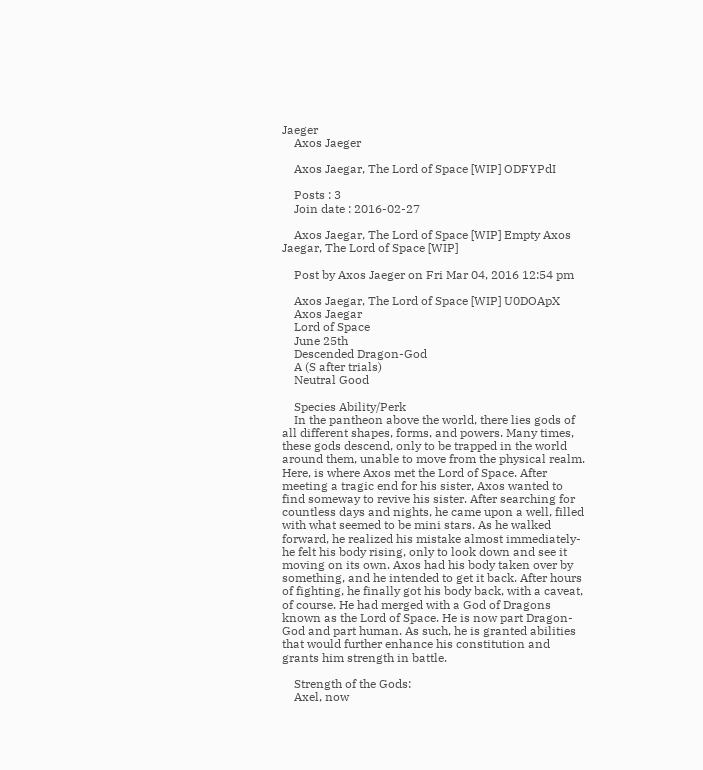Jaeger
    Axos Jaeger

    Axos Jaegar, The Lord of Space [WIP] ODFYPdI

    Posts : 3
    Join date : 2016-02-27

    Axos Jaegar, The Lord of Space [WIP] Empty Axos Jaegar, The Lord of Space [WIP]

    Post by Axos Jaeger on Fri Mar 04, 2016 12:54 pm

    Axos Jaegar, The Lord of Space [WIP] U0DOApX
    Axos Jaegar
    Lord of Space
    June 25th
    Descended Dragon-God
    A (S after trials)
    Neutral Good

    Species Ability/Perk
    In the pantheon above the world, there lies gods of all different shapes, forms, and powers. Many times, these gods descend, only to be trapped in the world around them, unable to move from the physical realm. Here, is where Axos met the Lord of Space. After meeting a tragic end for his sister, Axos wanted to find someway to revive his sister. After searching for countless days and nights, he came upon a well, filled with what seemed to be mini stars. As he walked forward, he realized his mistake almost immediately- he felt his body rising, only to look down and see it moving on its own. Axos had his body taken over by something, and he intended to get it back. After hours of fighting, he finally got his body back, with a caveat, of course. He had merged with a God of Dragons known as the Lord of Space. He is now part Dragon-God and part human. As such, he is granted abilities that would further enhance his constitution and grants him strength in battle.

    Strength of the Gods:
    Axel, now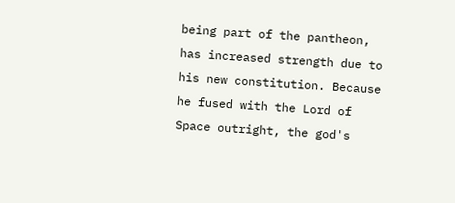being part of the pantheon, has increased strength due to his new constitution. Because he fused with the Lord of Space outright, the god's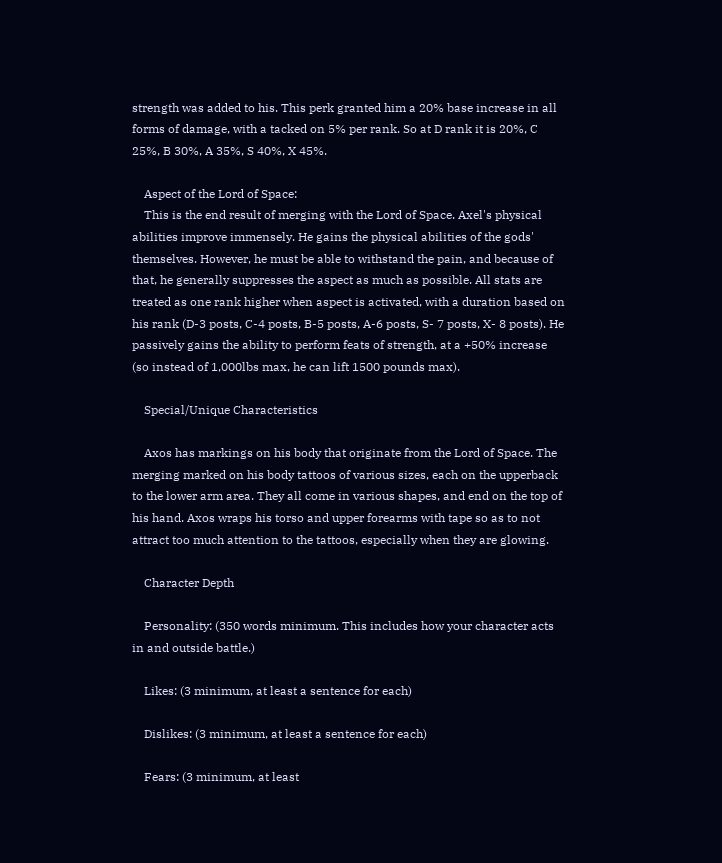strength was added to his. This perk granted him a 20% base increase in all forms of damage, with a tacked on 5% per rank. So at D rank it is 20%, C 25%, B 30%, A 35%, S 40%, X 45%.

    Aspect of the Lord of Space:
    This is the end result of merging with the Lord of Space. Axel's physical abilities improve immensely. He gains the physical abilities of the gods' themselves. However, he must be able to withstand the pain, and because of that, he generally suppresses the aspect as much as possible. All stats are treated as one rank higher when aspect is activated, with a duration based on his rank (D-3 posts, C-4 posts, B-5 posts, A-6 posts, S- 7 posts, X- 8 posts). He passively gains the ability to perform feats of strength, at a +50% increase (so instead of 1,000lbs max, he can lift 1500 pounds max).

    Special/Unique Characteristics

    Axos has markings on his body that originate from the Lord of Space. The merging marked on his body tattoos of various sizes, each on the upperback to the lower arm area. They all come in various shapes, and end on the top of his hand. Axos wraps his torso and upper forearms with tape so as to not attract too much attention to the tattoos, especially when they are glowing.

    Character Depth

    Personality: (350 words minimum. This includes how your character acts in and outside battle.)

    Likes: (3 minimum, at least a sentence for each)

    Dislikes: (3 minimum, at least a sentence for each)

    Fears: (3 minimum, at least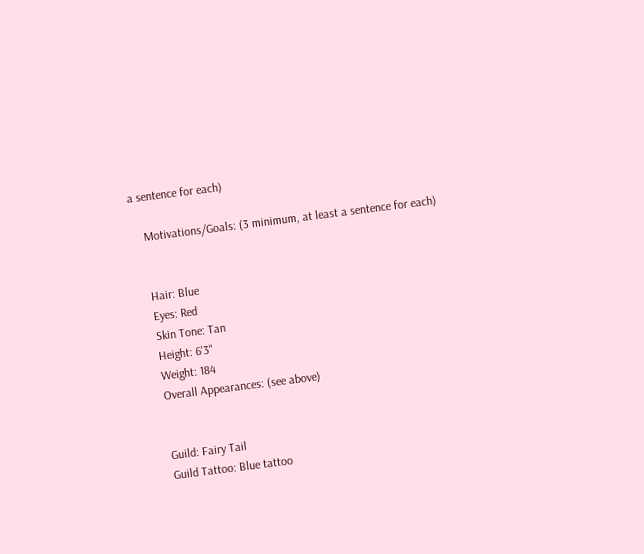a sentence for each)

    Motivations/Goals: (3 minimum, at least a sentence for each)


    Hair: Blue
    Eyes: Red
    Skin Tone: Tan
    Height: 6'3"
    Weight: 184
    Overall Appearances: (see above)


    Guild: Fairy Tail
    Guild Tattoo: Blue tattoo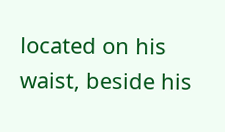located on his waist, beside his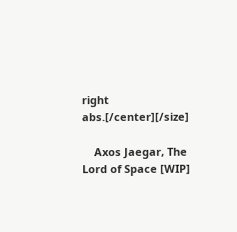right abs.[/center][/size]

    Axos Jaegar, The Lord of Space [WIP]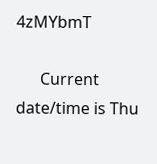4zMYbmT

      Current date/time is Thu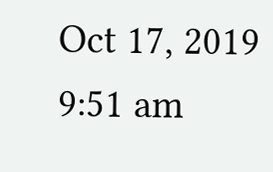Oct 17, 2019 9:51 am